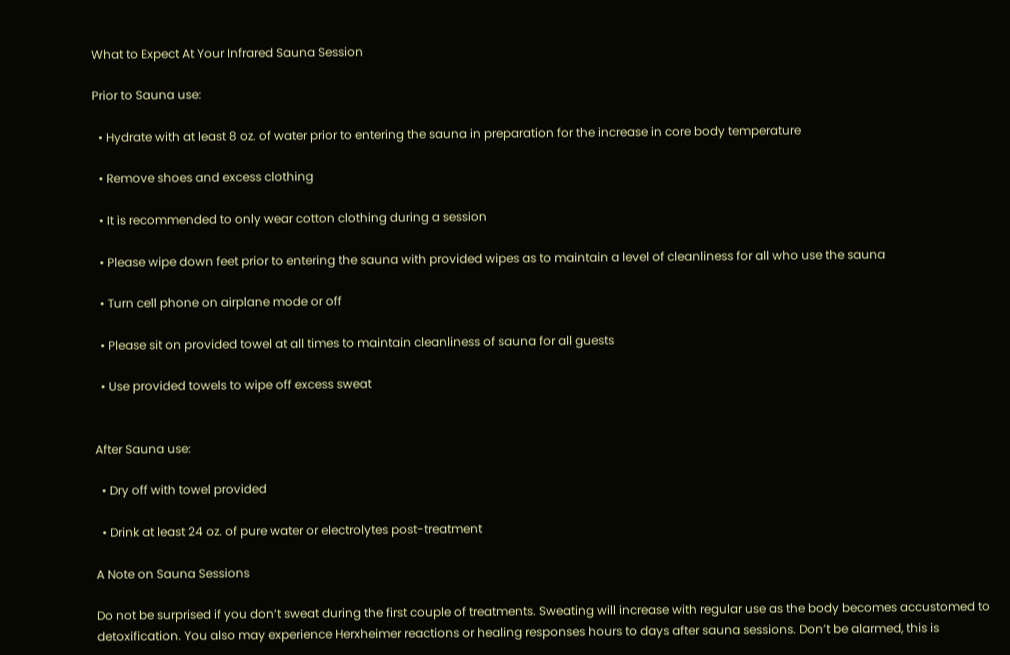What to Expect At Your Infrared Sauna Session

Prior to Sauna use:

  • Hydrate with at least 8 oz. of water prior to entering the sauna in preparation for the increase in core body temperature

  • Remove shoes and excess clothing

  • It is recommended to only wear cotton clothing during a session

  • Please wipe down feet prior to entering the sauna with provided wipes as to maintain a level of cleanliness for all who use the sauna

  • Turn cell phone on airplane mode or off

  • Please sit on provided towel at all times to maintain cleanliness of sauna for all guests

  • Use provided towels to wipe off excess sweat


After Sauna use:

  • Dry off with towel provided

  • Drink at least 24 oz. of pure water or electrolytes post-treatment

A Note on Sauna Sessions

Do not be surprised if you don’t sweat during the first couple of treatments. Sweating will increase with regular use as the body becomes accustomed to detoxification. You also may experience Herxheimer reactions or healing responses hours to days after sauna sessions. Don’t be alarmed, this is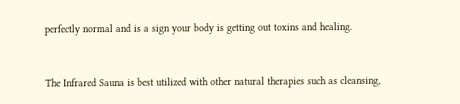perfectly normal and is a sign your body is getting out toxins and healing.


The Infrared Sauna is best utilized with other natural therapies such as cleansing,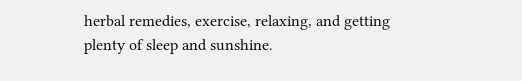herbal remedies, exercise, relaxing, and getting plenty of sleep and sunshine.